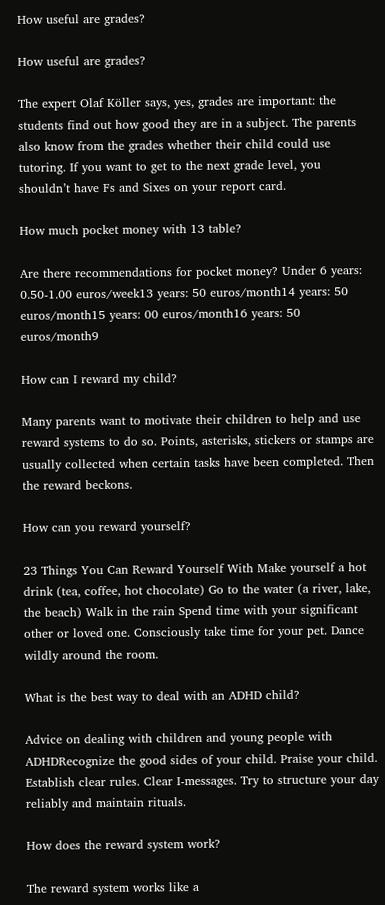How useful are grades?

How useful are grades?

The expert Olaf Köller says, yes, grades are important: the students find out how good they are in a subject. The parents also know from the grades whether their child could use tutoring. If you want to get to the next grade level, you shouldn’t have Fs and Sixes on your report card.

How much pocket money with 13 table?

Are there recommendations for pocket money? Under 6 years: 0.50-1.00 euros/week13 years: 50 euros/month14 years: 50 euros/month15 years: 00 euros/month16 years: 50 euros/month9

How can I reward my child?

Many parents want to motivate their children to help and use reward systems to do so. Points, asterisks, stickers or stamps are usually collected when certain tasks have been completed. Then the reward beckons.

How can you reward yourself?

23 Things You Can Reward Yourself With Make yourself a hot drink (tea, coffee, hot chocolate) Go to the water (a river, lake, the beach) Walk in the rain Spend time with your significant other or loved one. Consciously take time for your pet. Dance wildly around the room.

What is the best way to deal with an ADHD child?

Advice on dealing with children and young people with ADHDRecognize the good sides of your child. Praise your child. Establish clear rules. Clear I-messages. Try to structure your day reliably and maintain rituals.

How does the reward system work?

The reward system works like a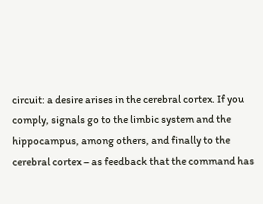circuit: a desire arises in the cerebral cortex. If you comply, signals go to the limbic system and the hippocampus, among others, and finally to the cerebral cortex – as feedback that the command has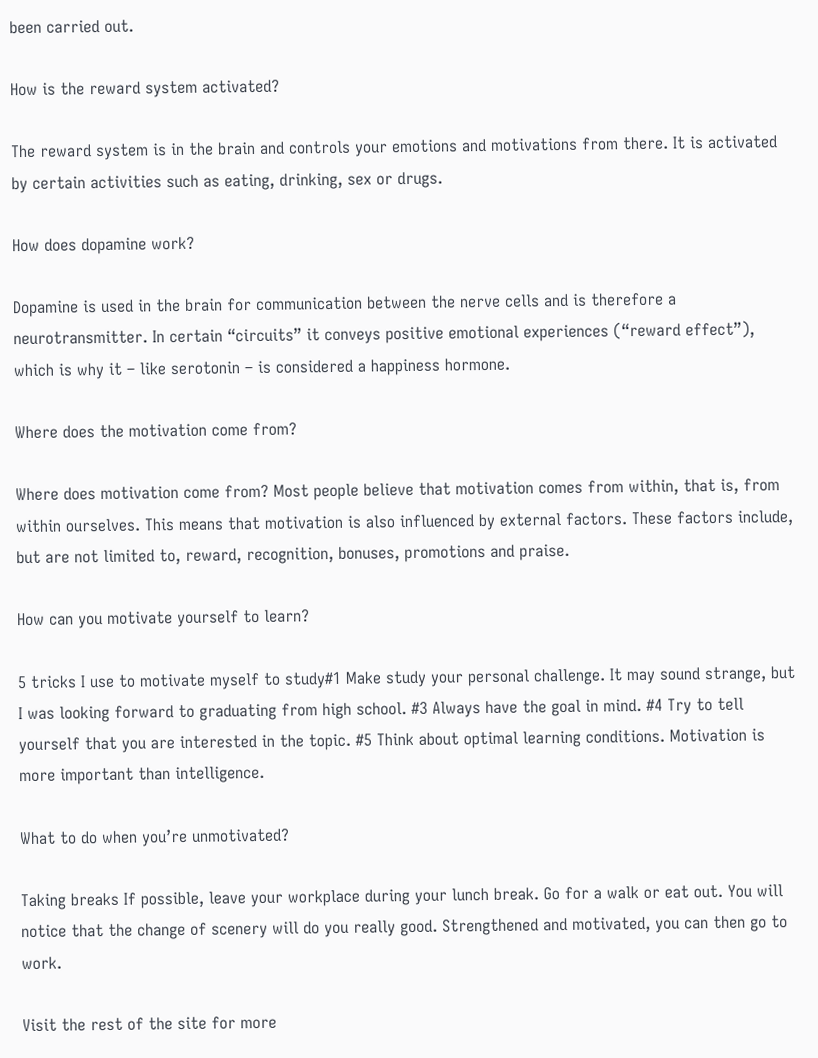been carried out.

How is the reward system activated?

The reward system is in the brain and controls your emotions and motivations from there. It is activated by certain activities such as eating, drinking, sex or drugs.

How does dopamine work?

Dopamine is used in the brain for communication between the nerve cells and is therefore a neurotransmitter. In certain “circuits” it conveys positive emotional experiences (“reward effect”), which is why it – like serotonin – is considered a happiness hormone.

Where does the motivation come from?

Where does motivation come from? Most people believe that motivation comes from within, that is, from within ourselves. This means that motivation is also influenced by external factors. These factors include, but are not limited to, reward, recognition, bonuses, promotions and praise.

How can you motivate yourself to learn?

5 tricks I use to motivate myself to study#1 Make study your personal challenge. It may sound strange, but I was looking forward to graduating from high school. #3 Always have the goal in mind. #4 Try to tell yourself that you are interested in the topic. #5 Think about optimal learning conditions. Motivation is more important than intelligence.

What to do when you’re unmotivated?

Taking breaks If possible, leave your workplace during your lunch break. Go for a walk or eat out. You will notice that the change of scenery will do you really good. Strengthened and motivated, you can then go to work.

Visit the rest of the site for more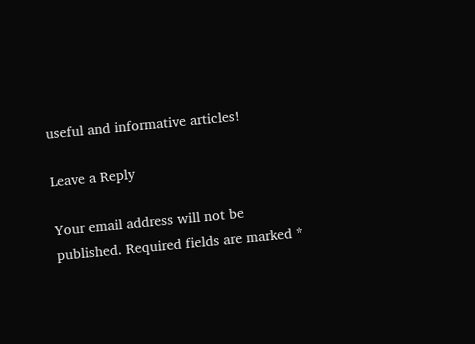useful and informative articles!

Leave a Reply

Your email address will not be published. Required fields are marked *